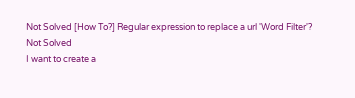Not Solved [How To?] Regular expression to replace a url 'Word Filter'?
Not Solved
I want to create a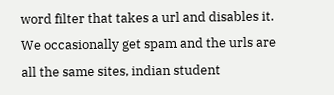word filter that takes a url and disables it.
We occasionally get spam and the urls are all the same sites, indian student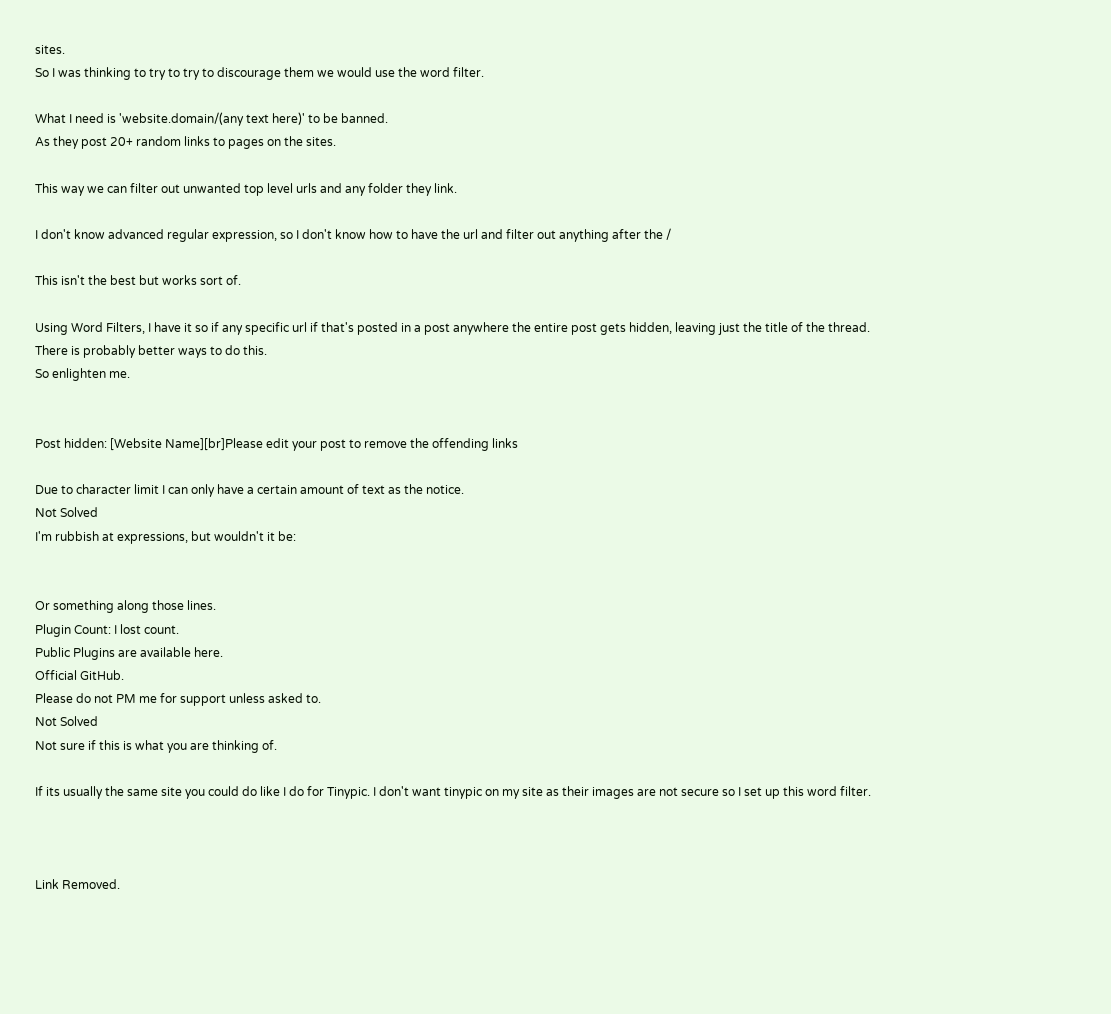sites.
So I was thinking to try to try to discourage them we would use the word filter.

What I need is 'website.domain/(any text here)' to be banned.
As they post 20+ random links to pages on the sites.

This way we can filter out unwanted top level urls and any folder they link.

I don't know advanced regular expression, so I don't know how to have the url and filter out anything after the /

This isn't the best but works sort of.

Using Word Filters, I have it so if any specific url if that's posted in a post anywhere the entire post gets hidden, leaving just the title of the thread.
There is probably better ways to do this.
So enlighten me.


Post hidden: [Website Name][br]Please edit your post to remove the offending links

Due to character limit I can only have a certain amount of text as the notice.
Not Solved
I'm rubbish at expressions, but wouldn't it be:


Or something along those lines.
Plugin Count: I lost count.
Public Plugins are available here.
Official GitHub.
Please do not PM me for support unless asked to.
Not Solved
Not sure if this is what you are thinking of.

If its usually the same site you could do like I do for Tinypic. I don't want tinypic on my site as their images are not secure so I set up this word filter.



Link Removed.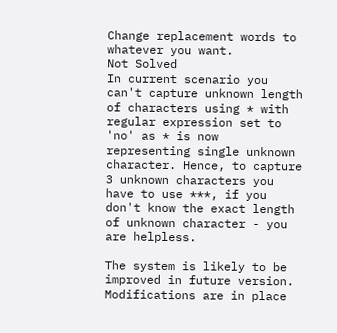Change replacement words to whatever you want.
Not Solved
In current scenario you can't capture unknown length of characters using * with regular expression set to 'no' as * is now representing single unknown character. Hence, to capture 3 unknown characters you have to use ***, if you don't know the exact length of unknown character - you are helpless.

The system is likely to be improved in future version. Modifications are in place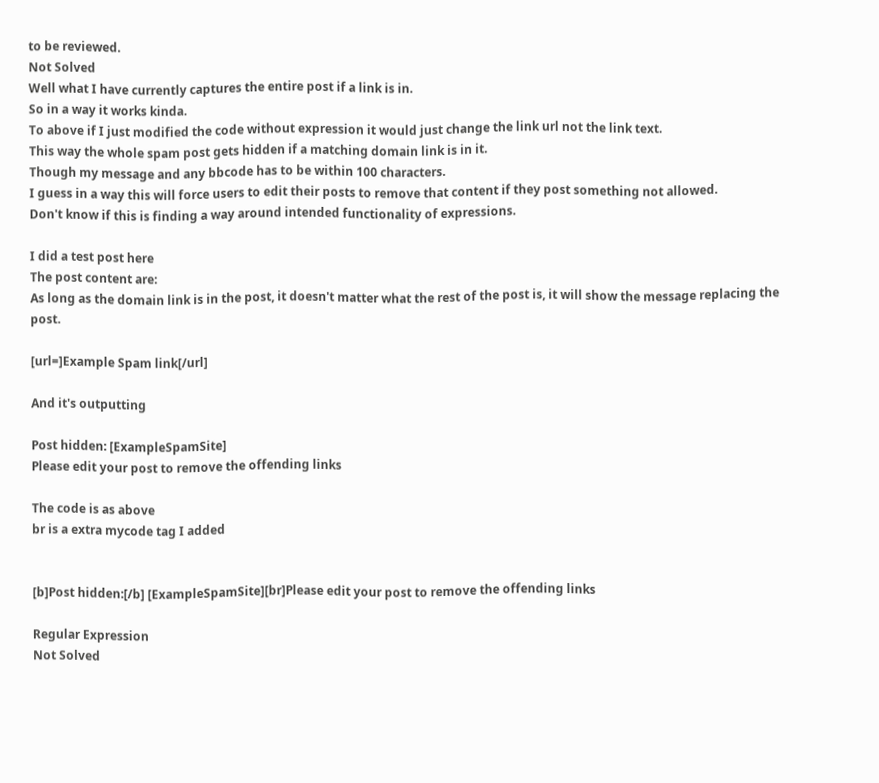to be reviewed.
Not Solved
Well what I have currently captures the entire post if a link is in.
So in a way it works kinda.
To above if I just modified the code without expression it would just change the link url not the link text.
This way the whole spam post gets hidden if a matching domain link is in it.
Though my message and any bbcode has to be within 100 characters.
I guess in a way this will force users to edit their posts to remove that content if they post something not allowed.
Don't know if this is finding a way around intended functionality of expressions.

I did a test post here
The post content are:
As long as the domain link is in the post, it doesn't matter what the rest of the post is, it will show the message replacing the post.

[url=]Example Spam link[/url]

And it's outputting

Post hidden: [ExampleSpamSite]
Please edit your post to remove the offending links

The code is as above
br is a extra mycode tag I added


[b]Post hidden:[/b] [ExampleSpamSite][br]Please edit your post to remove the offending links

Regular Expression
Not Solved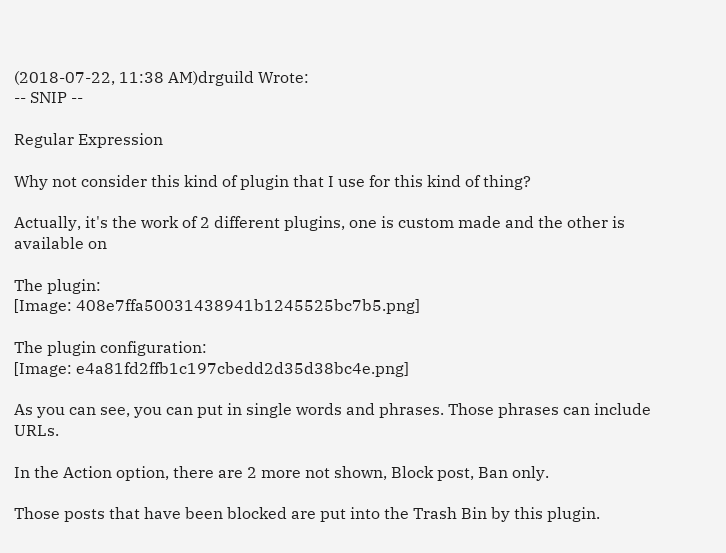(2018-07-22, 11:38 AM)drguild Wrote:
-- SNIP --

Regular Expression

Why not consider this kind of plugin that I use for this kind of thing?

Actually, it's the work of 2 different plugins, one is custom made and the other is available on

The plugin:
[Image: 408e7ffa50031438941b1245525bc7b5.png]

The plugin configuration:
[Image: e4a81fd2ffb1c197cbedd2d35d38bc4e.png]

As you can see, you can put in single words and phrases. Those phrases can include URLs.

In the Action option, there are 2 more not shown, Block post, Ban only.

Those posts that have been blocked are put into the Trash Bin by this plugin.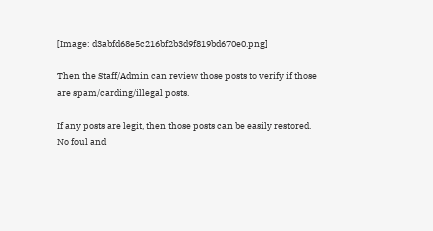[Image: d3abfd68e5c216bf2b3d9f819bd670e0.png]

Then the Staff/Admin can review those posts to verify if those are spam/carding/illegal posts.

If any posts are legit, then those posts can be easily restored.
No foul and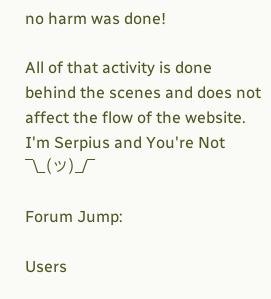no harm was done!

All of that activity is done behind the scenes and does not affect the flow of the website.
I'm Serpius and You're Not    ¯\_(ツ)_/¯

Forum Jump:

Users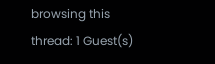browsing this thread: 1 Guest(s)